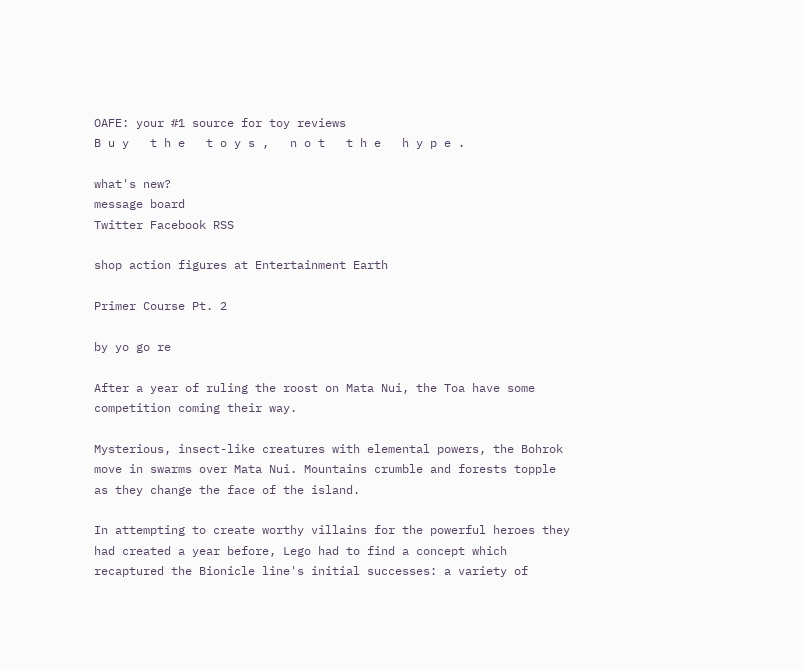OAFE: your #1 source for toy reviews
B u y   t h e   t o y s ,   n o t   t h e   h y p e .

what's new?
message board
Twitter Facebook RSS

shop action figures at Entertainment Earth

Primer Course Pt. 2

by yo go re

After a year of ruling the roost on Mata Nui, the Toa have some competition coming their way.

Mysterious, insect-like creatures with elemental powers, the Bohrok move in swarms over Mata Nui. Mountains crumble and forests topple as they change the face of the island.

In attempting to create worthy villains for the powerful heroes they had created a year before, Lego had to find a concept which recaptured the Bionicle line's initial successes: a variety of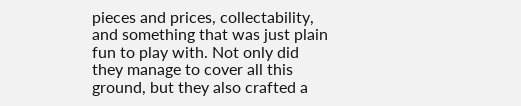pieces and prices, collectability, and something that was just plain fun to play with. Not only did they manage to cover all this ground, but they also crafted a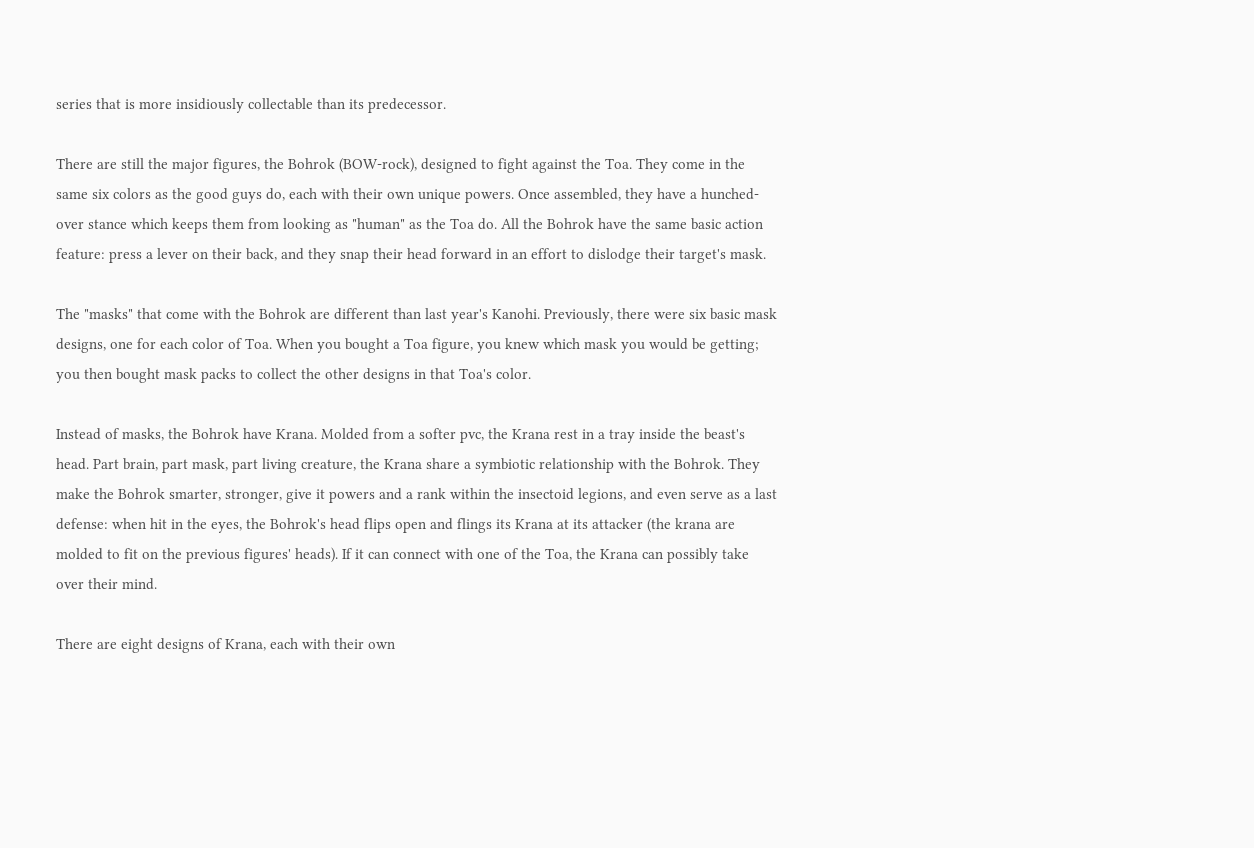series that is more insidiously collectable than its predecessor.

There are still the major figures, the Bohrok (BOW-rock), designed to fight against the Toa. They come in the same six colors as the good guys do, each with their own unique powers. Once assembled, they have a hunched-over stance which keeps them from looking as "human" as the Toa do. All the Bohrok have the same basic action feature: press a lever on their back, and they snap their head forward in an effort to dislodge their target's mask.

The "masks" that come with the Bohrok are different than last year's Kanohi. Previously, there were six basic mask designs, one for each color of Toa. When you bought a Toa figure, you knew which mask you would be getting; you then bought mask packs to collect the other designs in that Toa's color.

Instead of masks, the Bohrok have Krana. Molded from a softer pvc, the Krana rest in a tray inside the beast's head. Part brain, part mask, part living creature, the Krana share a symbiotic relationship with the Bohrok. They make the Bohrok smarter, stronger, give it powers and a rank within the insectoid legions, and even serve as a last defense: when hit in the eyes, the Bohrok's head flips open and flings its Krana at its attacker (the krana are molded to fit on the previous figures' heads). If it can connect with one of the Toa, the Krana can possibly take over their mind.

There are eight designs of Krana, each with their own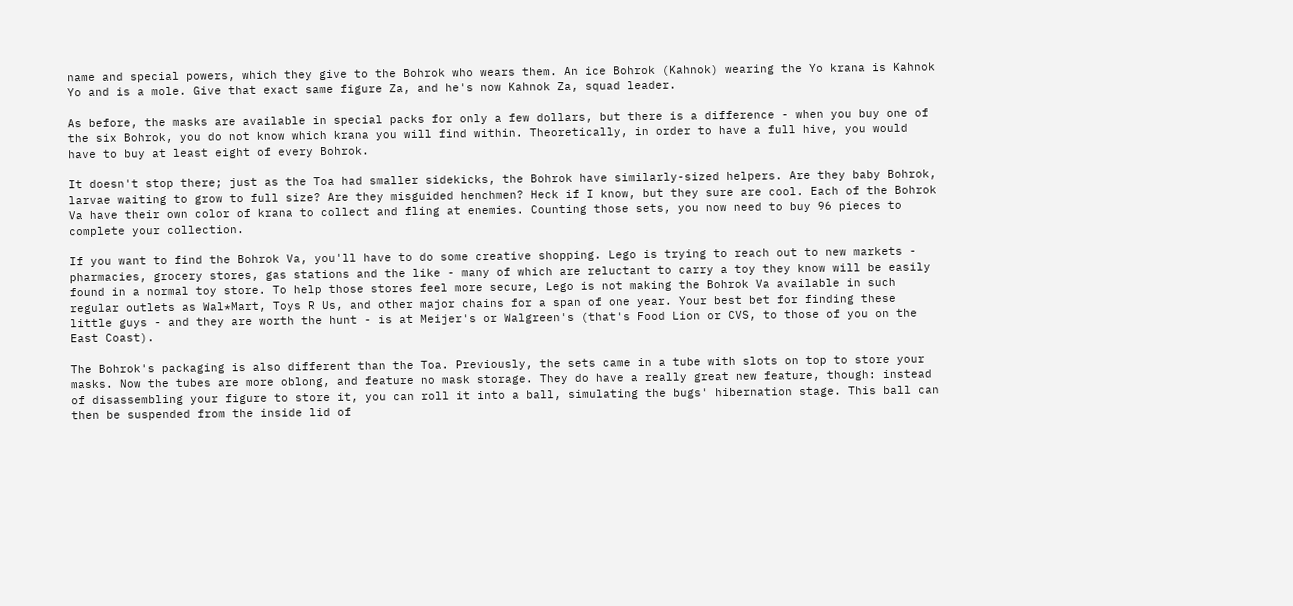name and special powers, which they give to the Bohrok who wears them. An ice Bohrok (Kahnok) wearing the Yo krana is Kahnok Yo and is a mole. Give that exact same figure Za, and he's now Kahnok Za, squad leader.

As before, the masks are available in special packs for only a few dollars, but there is a difference - when you buy one of the six Bohrok, you do not know which krana you will find within. Theoretically, in order to have a full hive, you would have to buy at least eight of every Bohrok.

It doesn't stop there; just as the Toa had smaller sidekicks, the Bohrok have similarly-sized helpers. Are they baby Bohrok, larvae waiting to grow to full size? Are they misguided henchmen? Heck if I know, but they sure are cool. Each of the Bohrok Va have their own color of krana to collect and fling at enemies. Counting those sets, you now need to buy 96 pieces to complete your collection.

If you want to find the Bohrok Va, you'll have to do some creative shopping. Lego is trying to reach out to new markets - pharmacies, grocery stores, gas stations and the like - many of which are reluctant to carry a toy they know will be easily found in a normal toy store. To help those stores feel more secure, Lego is not making the Bohrok Va available in such regular outlets as Wal*Mart, Toys R Us, and other major chains for a span of one year. Your best bet for finding these little guys - and they are worth the hunt - is at Meijer's or Walgreen's (that's Food Lion or CVS, to those of you on the East Coast).

The Bohrok's packaging is also different than the Toa. Previously, the sets came in a tube with slots on top to store your masks. Now the tubes are more oblong, and feature no mask storage. They do have a really great new feature, though: instead of disassembling your figure to store it, you can roll it into a ball, simulating the bugs' hibernation stage. This ball can then be suspended from the inside lid of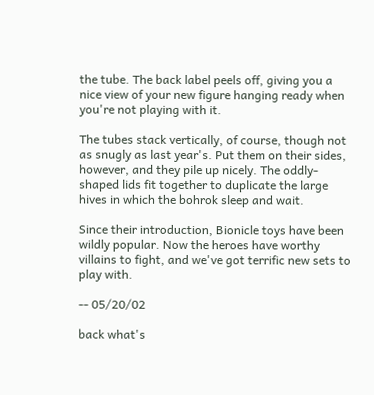the tube. The back label peels off, giving you a nice view of your new figure hanging ready when you're not playing with it.

The tubes stack vertically, of course, though not as snugly as last year's. Put them on their sides, however, and they pile up nicely. The oddly-shaped lids fit together to duplicate the large hives in which the bohrok sleep and wait.

Since their introduction, Bionicle toys have been wildly popular. Now the heroes have worthy villains to fight, and we've got terrific new sets to play with.

-- 05/20/02

back what's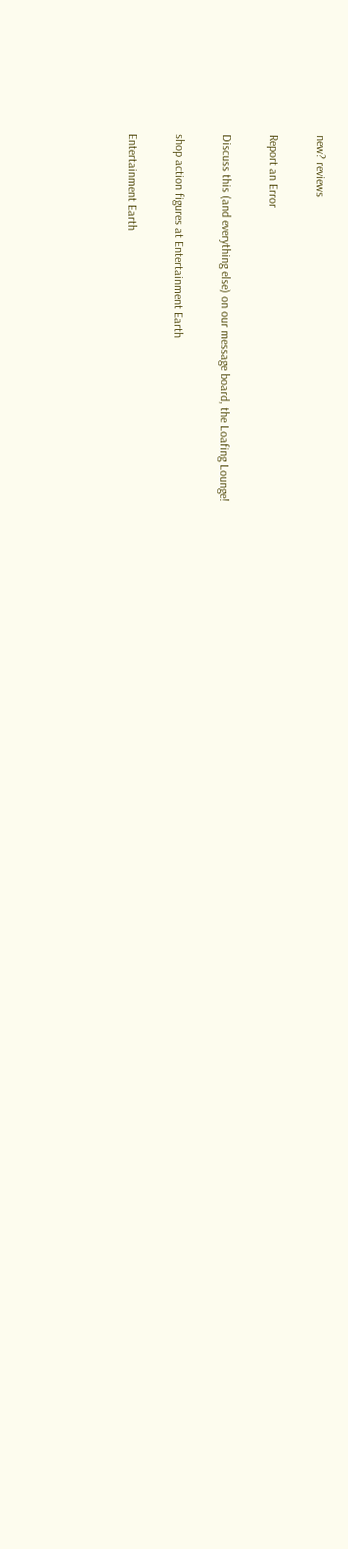new? reviews

Report an Error

Discuss this (and everything else) on our message board, the Loafing Lounge!

shop action figures at Entertainment Earth

Entertainment Earth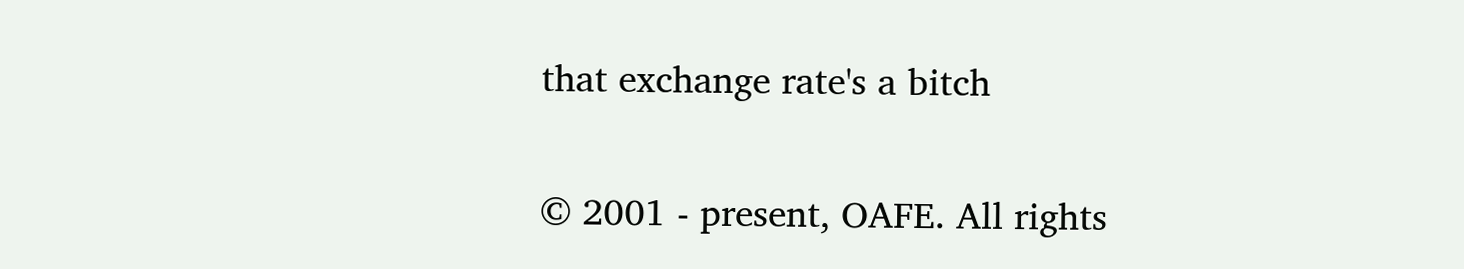that exchange rate's a bitch

© 2001 - present, OAFE. All rights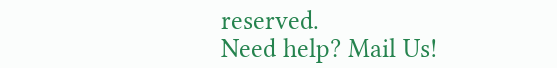reserved.
Need help? Mail Us!